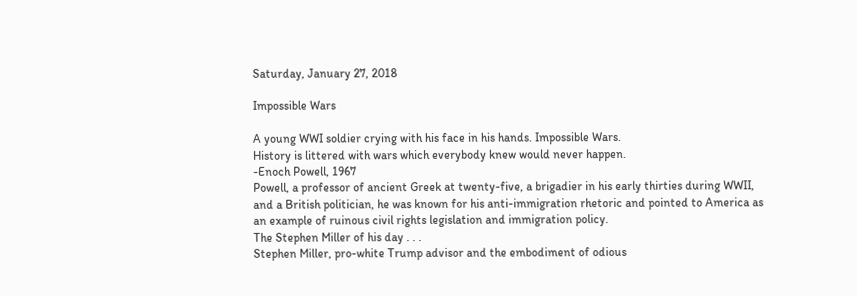Saturday, January 27, 2018

Impossible Wars

A young WWI soldier crying with his face in his hands. Impossible Wars.
History is littered with wars which everybody knew would never happen.
-Enoch Powell, 1967
Powell, a professor of ancient Greek at twenty-five, a brigadier in his early thirties during WWII, and a British politician, he was known for his anti-immigration rhetoric and pointed to America as an example of ruinous civil rights legislation and immigration policy.
The Stephen Miller of his day . . .
Stephen Miller, pro-white Trump advisor and the embodiment of odious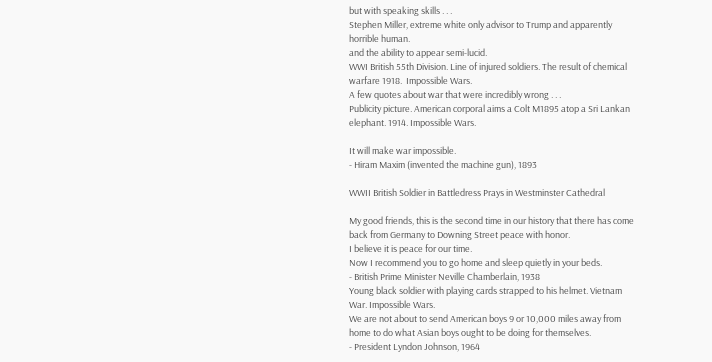but with speaking skills . . .
Stephen Miller, extreme white only advisor to Trump and apparently horrible human.
and the ability to appear semi-lucid.
WWI British 55th Division. Line of injured soldiers. The result of chemical warfare 1918.  Impossible Wars.
A few quotes about war that were incredibly wrong . . .
Publicity picture. American corporal aims a Colt M1895 atop a Sri Lankan elephant. 1914. Impossible Wars.

It will make war impossible.
- Hiram Maxim (invented the machine gun), 1893

WWII British Soldier in Battledress Prays in Westminster Cathedral

My good friends, this is the second time in our history that there has come back from Germany to Downing Street peace with honor.
I believe it is peace for our time.
Now I recommend you to go home and sleep quietly in your beds.
- British Prime Minister Neville Chamberlain, 1938
Young black soldier with playing cards strapped to his helmet. Vietnam War. Impossible Wars.
We are not about to send American boys 9 or 10,000 miles away from home to do what Asian boys ought to be doing for themselves.
- President Lyndon Johnson, 1964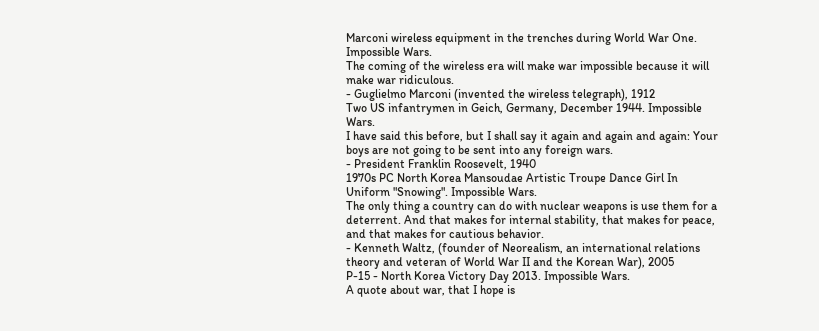Marconi wireless equipment in the trenches during World War One. Impossible Wars.
The coming of the wireless era will make war impossible because it will make war ridiculous.
- Guglielmo Marconi (invented the wireless telegraph), 1912
Two US infantrymen in Geich, Germany, December 1944. Impossible Wars.
I have said this before, but I shall say it again and again and again: Your boys are not going to be sent into any foreign wars.
- President Franklin Roosevelt, 1940
1970s PC North Korea Mansoudae Artistic Troupe Dance Girl In Uniform "Snowing". Impossible Wars.
The only thing a country can do with nuclear weapons is use them for a deterrent. And that makes for internal stability, that makes for peace, and that makes for cautious behavior.
- Kenneth Waltz, (founder of Neorealism, an international relations theory and veteran of World War II and the Korean War), 2005
P-15 - North Korea Victory Day 2013. Impossible Wars.
A quote about war, that I hope is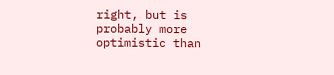right, but is probably more optimistic than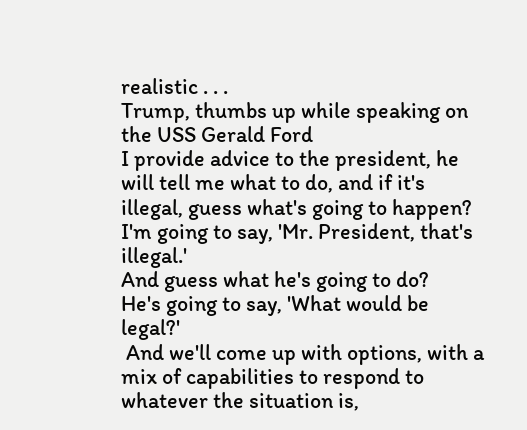realistic . . .
Trump, thumbs up while speaking on the USS Gerald Ford
I provide advice to the president, he will tell me what to do, and if it's illegal, guess what's going to happen?
I'm going to say, 'Mr. President, that's illegal.'
And guess what he's going to do?
He's going to say, 'What would be legal?'
 And we'll come up with options, with a mix of capabilities to respond to whatever the situation is,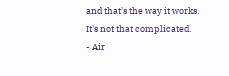and that's the way it works.
It's not that complicated.
- Air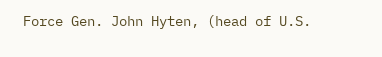Force Gen. John Hyten, (head of U.S.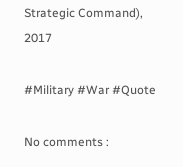Strategic Command), 2017

#Military #War #Quote

No comments :